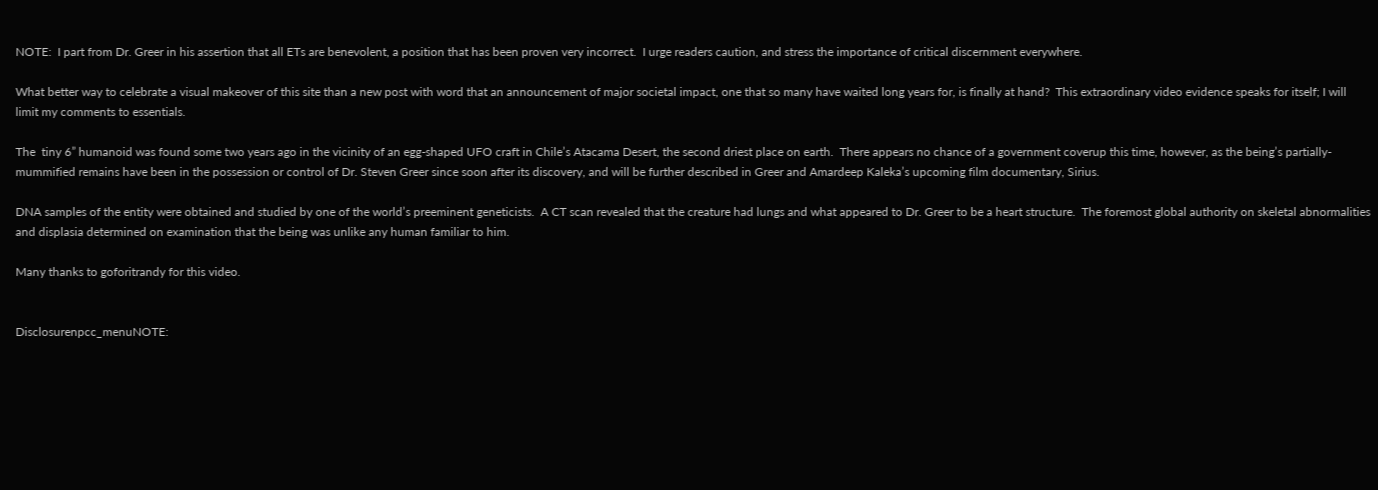NOTE:  I part from Dr. Greer in his assertion that all ETs are benevolent, a position that has been proven very incorrect.  I urge readers caution, and stress the importance of critical discernment everywhere.

What better way to celebrate a visual makeover of this site than a new post with word that an announcement of major societal impact, one that so many have waited long years for, is finally at hand?  This extraordinary video evidence speaks for itself; I will limit my comments to essentials.

The  tiny 6” humanoid was found some two years ago in the vicinity of an egg-shaped UFO craft in Chile’s Atacama Desert, the second driest place on earth.  There appears no chance of a government coverup this time, however, as the being’s partially-mummified remains have been in the possession or control of Dr. Steven Greer since soon after its discovery, and will be further described in Greer and Amardeep Kaleka’s upcoming film documentary, Sirius.

DNA samples of the entity were obtained and studied by one of the world’s preeminent geneticists.  A CT scan revealed that the creature had lungs and what appeared to Dr. Greer to be a heart structure.  The foremost global authority on skeletal abnormalities and displasia determined on examination that the being was unlike any human familiar to him.

Many thanks to goforitrandy for this video.


Disclosurenpcc_menuNOTE: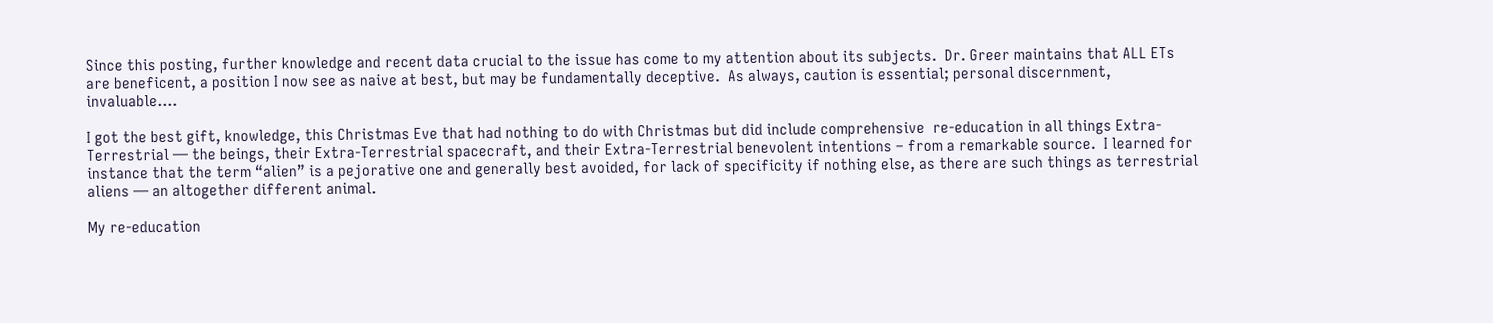Since this posting, further knowledge and recent data crucial to the issue has come to my attention about its subjects.  Dr. Greer maintains that ALL ETs are beneficent, a position I now see as naive at best, but may be fundamentally deceptive.  As always, caution is essential; personal discernment, invaluable….

I got the best gift, knowledge, this Christmas Eve that had nothing to do with Christmas but did include comprehensive  re-education in all things Extra-Terrestrial — the beings, their Extra-Terrestrial spacecraft, and their Extra-Terrestrial benevolent intentions – from a remarkable source.  I learned for instance that the term “alien” is a pejorative one and generally best avoided, for lack of specificity if nothing else, as there are such things as terrestrial aliens — an altogether different animal.

My re-education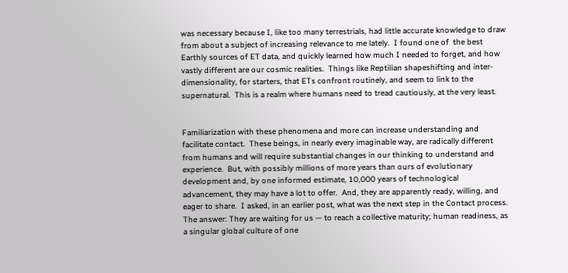was necessary because I, like too many terrestrials, had little accurate knowledge to draw from about a subject of increasing relevance to me lately.  I found one of  the best Earthly sources of ET data, and quickly learned how much I needed to forget, and how vastly different are our cosmic realities.  Things like Reptilian shapeshifting and inter-dimensionality, for starters, that ETs confront routinely, and seem to link to the supernatural.  This is a realm where humans need to tread cautiously, at the very least.


Familiarization with these phenomena and more can increase understanding and facilitate contact.  These beings, in nearly every imaginable way, are radically different from humans and will require substantial changes in our thinking to understand and experience.  But, with possibly millions of more years than ours of evolutionary development and, by one informed estimate, 10,000 years of technological advancement, they may have a lot to offer.  And, they are apparently ready, willing, and eager to share.  I asked, in an earlier post, what was the next step in the Contact process.  The answer: They are waiting for us — to reach a collective maturity; human readiness, as a singular global culture of one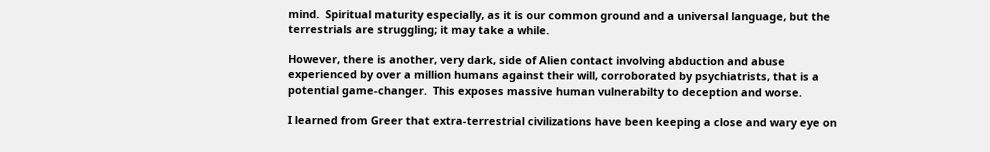mind.  Spiritual maturity especially, as it is our common ground and a universal language, but the terrestrials are struggling; it may take a while.

However, there is another, very dark, side of Alien contact involving abduction and abuse experienced by over a million humans against their will, corroborated by psychiatrists, that is a potential game-changer.  This exposes massive human vulnerabilty to deception and worse.

I learned from Greer that extra-terrestrial civilizations have been keeping a close and wary eye on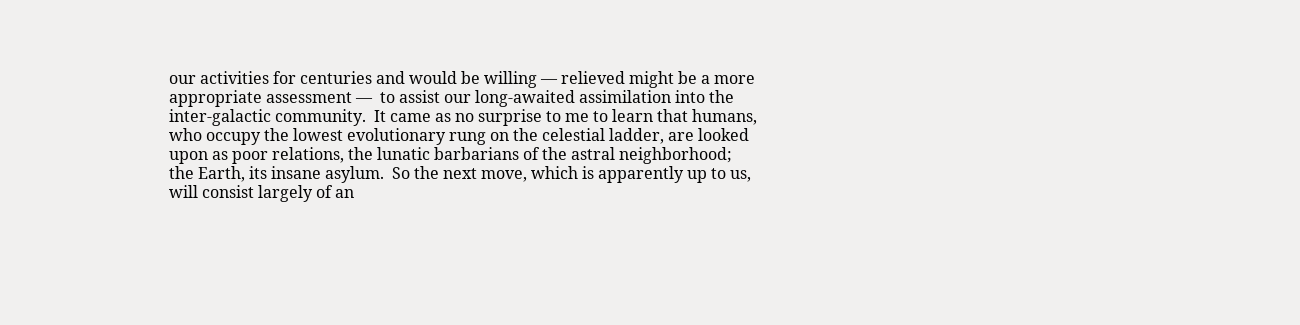our activities for centuries and would be willing — relieved might be a more appropriate assessment —  to assist our long-awaited assimilation into the inter-galactic community.  It came as no surprise to me to learn that humans, who occupy the lowest evolutionary rung on the celestial ladder, are looked upon as poor relations, the lunatic barbarians of the astral neighborhood; the Earth, its insane asylum.  So the next move, which is apparently up to us, will consist largely of an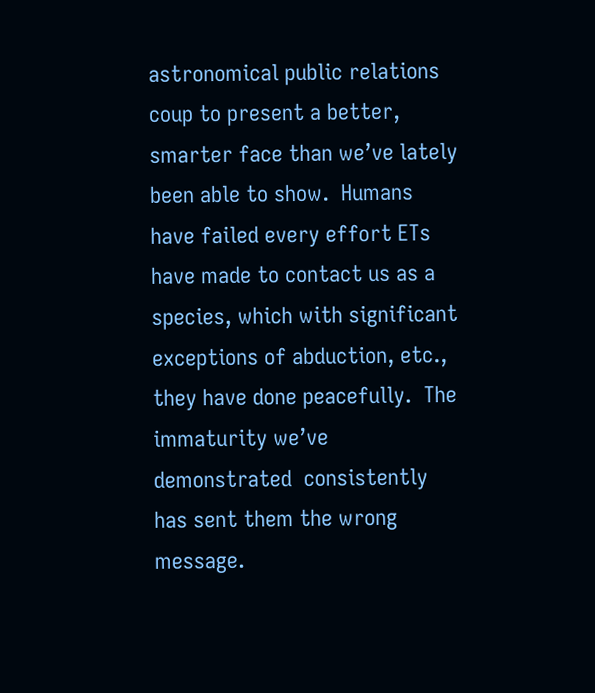astronomical public relations coup to present a better, smarter face than we’ve lately been able to show.  Humans have failed every effort ETs have made to contact us as a species, which with significant exceptions of abduction, etc., they have done peacefully.  The immaturity we’ve demonstrated  consistently has sent them the wrong message.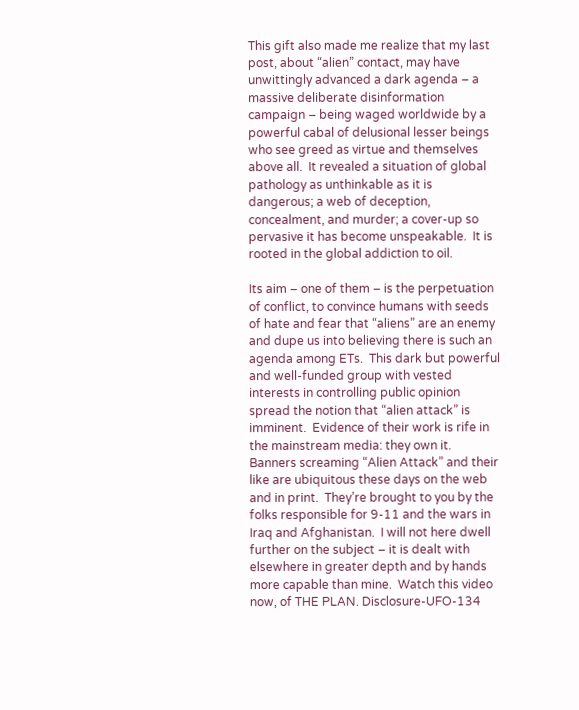This gift also made me realize that my last post, about “alien” contact, may have unwittingly advanced a dark agenda – a massive deliberate disinformation campaign – being waged worldwide by a powerful cabal of delusional lesser beings who see greed as virtue and themselves above all.  It revealed a situation of global pathology as unthinkable as it is dangerous; a web of deception, concealment, and murder; a cover-up so pervasive it has become unspeakable.  It is rooted in the global addiction to oil.

Its aim – one of them – is the perpetuation of conflict, to convince humans with seeds of hate and fear that “aliens” are an enemy and dupe us into believing there is such an agenda among ETs.  This dark but powerful and well-funded group with vested interests in controlling public opinion spread the notion that “alien attack” is imminent.  Evidence of their work is rife in the mainstream media: they own it.  Banners screaming “Alien Attack” and their like are ubiquitous these days on the web and in print.  They’re brought to you by the folks responsible for 9-11 and the wars in Iraq and Afghanistan.  I will not here dwell further on the subject – it is dealt with elsewhere in greater depth and by hands more capable than mine.  Watch this video now, of THE PLAN. Disclosure-UFO-134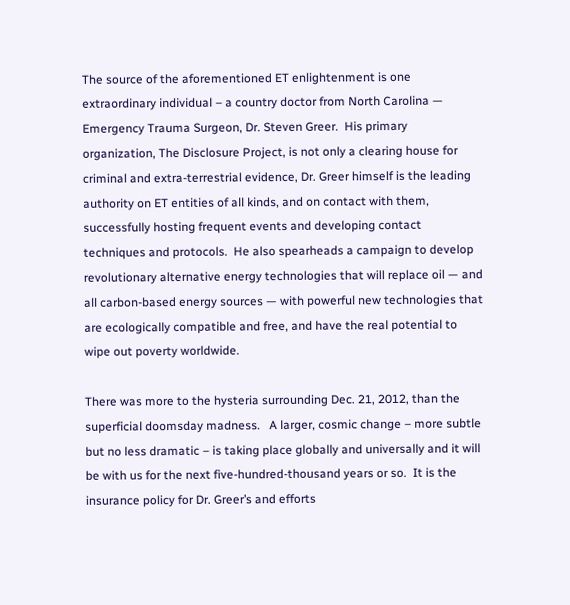The source of the aforementioned ET enlightenment is one extraordinary individual – a country doctor from North Carolina — Emergency Trauma Surgeon, Dr. Steven Greer.  His primary organization, The Disclosure Project, is not only a clearing house for criminal and extra-terrestrial evidence, Dr. Greer himself is the leading authority on ET entities of all kinds, and on contact with them, successfully hosting frequent events and developing contact techniques and protocols.  He also spearheads a campaign to develop revolutionary alternative energy technologies that will replace oil — and all carbon-based energy sources — with powerful new technologies that are ecologically compatible and free, and have the real potential to wipe out poverty worldwide.

There was more to the hysteria surrounding Dec. 21, 2012, than the superficial doomsday madness.   A larger, cosmic change – more subtle but no less dramatic – is taking place globally and universally and it will be with us for the next five-hundred-thousand years or so.  It is the insurance policy for Dr. Greer’s and efforts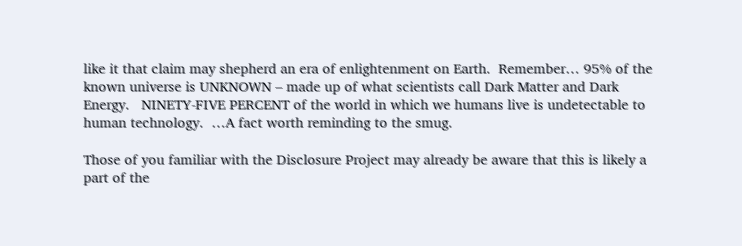like it that claim may shepherd an era of enlightenment on Earth.  Remember… 95% of the known universe is UNKNOWN – made up of what scientists call Dark Matter and Dark Energy.   NINETY-FIVE PERCENT of the world in which we humans live is undetectable to human technology.  …A fact worth reminding to the smug.

Those of you familiar with the Disclosure Project may already be aware that this is likely a part of the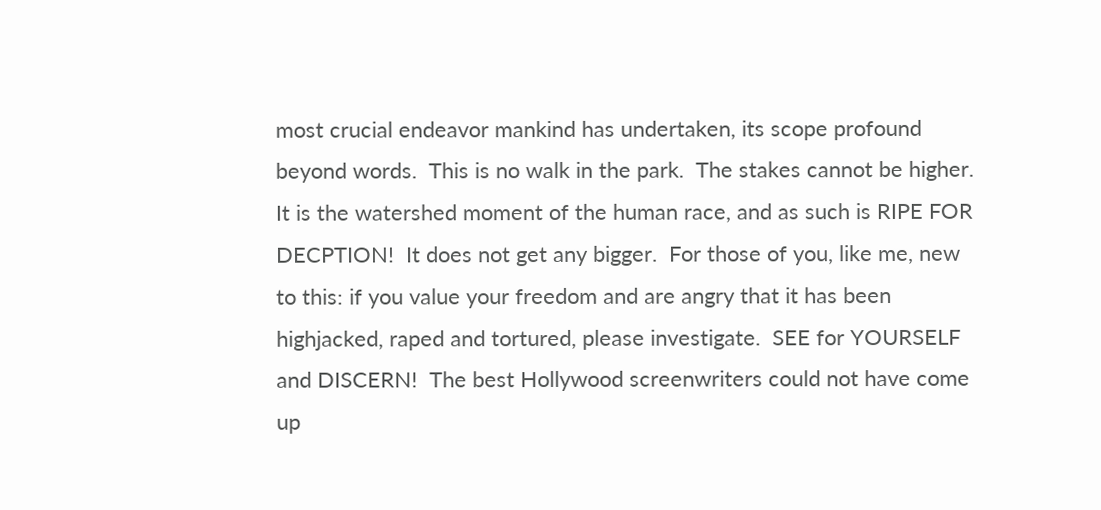most crucial endeavor mankind has undertaken, its scope profound beyond words.  This is no walk in the park.  The stakes cannot be higher.  It is the watershed moment of the human race, and as such is RIPE FOR DECPTION!  It does not get any bigger.  For those of you, like me, new to this: if you value your freedom and are angry that it has been highjacked, raped and tortured, please investigate.  SEE for YOURSELF and DISCERN!  The best Hollywood screenwriters could not have come up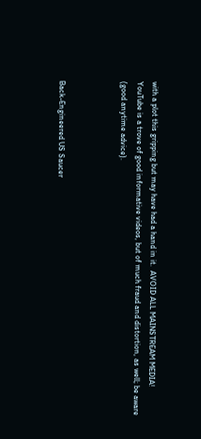with a plot this gripping but may have had a hand in it.  AVOID ALL MAINSTREAM MEDIA!  YouTube is a trove of good informative videos, but of much fraud and distortion, as well; be aware (good anytime advice).



Back-Engineered US Saucer